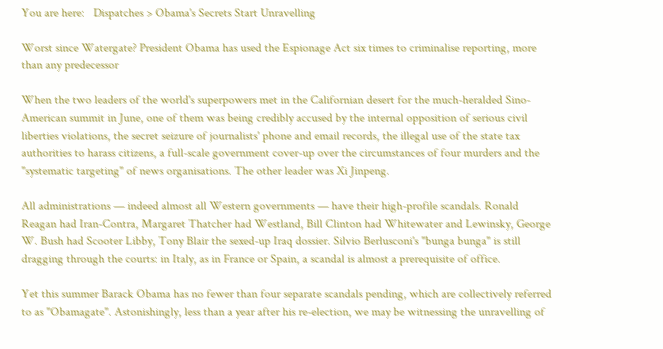You are here:   Dispatches > Obama's Secrets Start Unravelling

Worst since Watergate? President Obama has used the Espionage Act six times to criminalise reporting, more than any predecessor

When the two leaders of the world's superpowers met in the Californian desert for the much-heralded Sino-American summit in June, one of them was being credibly accused by the internal opposition of serious civil liberties violations, the secret seizure of journalists' phone and email records, the illegal use of the state tax authorities to harass citizens, a full-scale government cover-up over the circumstances of four murders and the "systematic targeting" of news organisations. The other leader was Xi Jinpeng.

All administrations — indeed almost all Western governments — have their high-profile scandals. Ronald Reagan had Iran-Contra, Margaret Thatcher had Westland, Bill Clinton had Whitewater and Lewinsky, George W. Bush had Scooter Libby, Tony Blair the sexed-up Iraq dossier. Silvio Berlusconi's "bunga bunga" is still dragging through the courts: in Italy, as in France or Spain, a scandal is almost a prerequisite of office.

Yet this summer Barack Obama has no fewer than four separate scandals pending, which are collectively referred to as "Obamagate". Astonishingly, less than a year after his re-election, we may be witnessing the unravelling of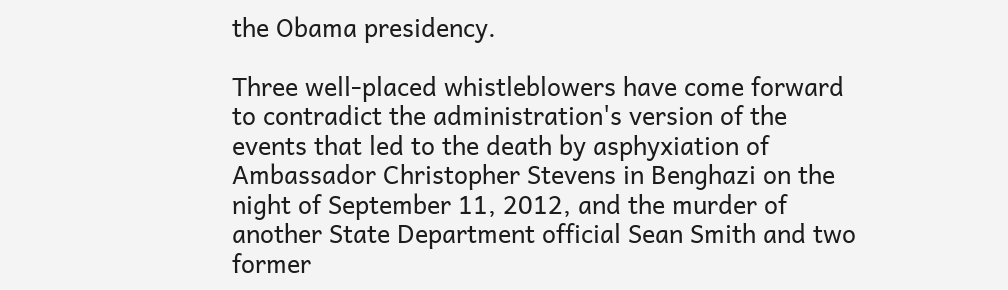the Obama presidency.

Three well-placed whistleblowers have come forward to contradict the administration's version of the events that led to the death by asphyxiation of Ambassador Christopher Stevens in Benghazi on the night of September 11, 2012, and the murder of another State Department official Sean Smith and two former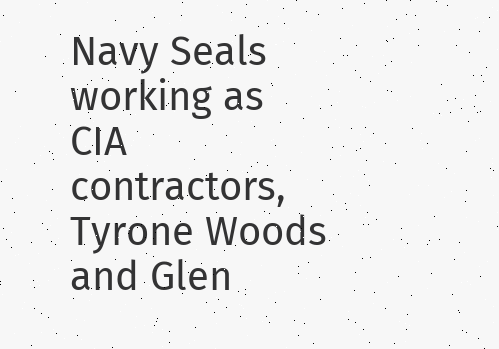Navy Seals working as CIA contractors, Tyrone Woods and Glen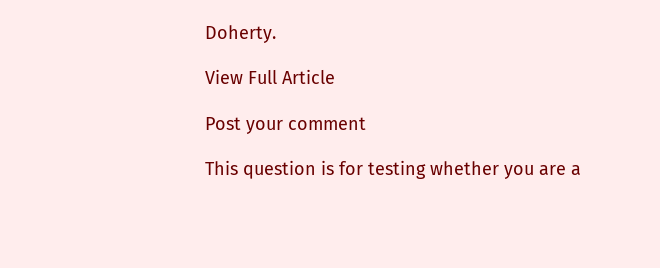Doherty.

View Full Article

Post your comment

This question is for testing whether you are a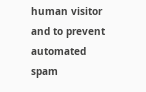human visitor and to prevent automated spam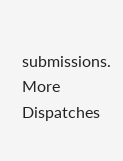submissions.
More Dispatches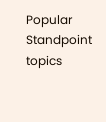Popular Standpoint topics